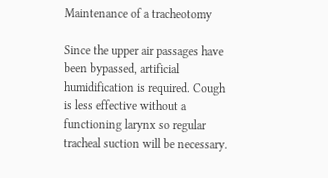Maintenance of a tracheotomy

Since the upper air passages have been bypassed, artificial humidification is required. Cough is less effective without a functioning larynx so regular tracheal suction will be necessary.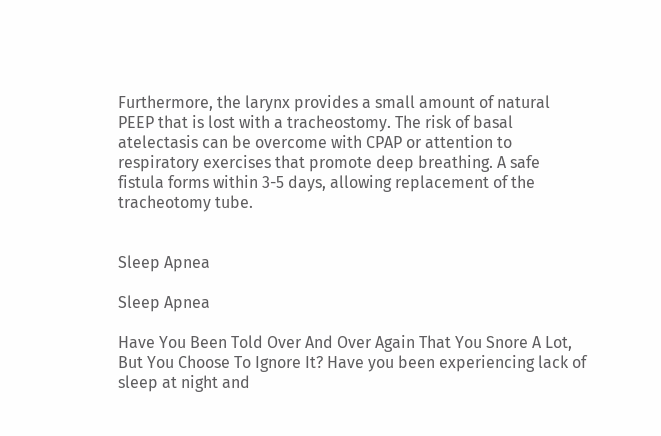Furthermore, the larynx provides a small amount of natural PEEP that is lost with a tracheostomy. The risk of basal atelectasis can be overcome with CPAP or attention to respiratory exercises that promote deep breathing. A safe fistula forms within 3-5 days, allowing replacement of the tracheotomy tube.


Sleep Apnea

Sleep Apnea

Have You Been Told Over And Over Again That You Snore A Lot, But You Choose To Ignore It? Have you been experiencing lack of sleep at night and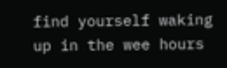find yourself waking up in the wee hours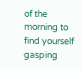of the morning to find yourself gasping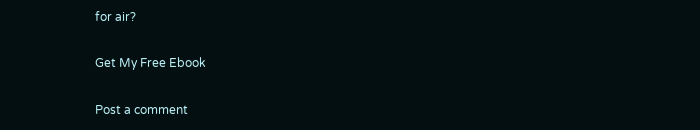for air?

Get My Free Ebook

Post a comment